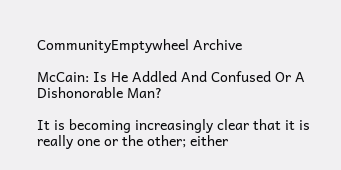CommunityEmptywheel Archive

McCain: Is He Addled And Confused Or A Dishonorable Man?

It is becoming increasingly clear that it is really one or the other; either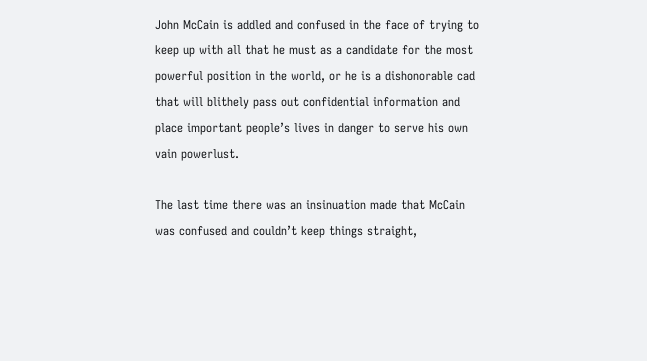John McCain is addled and confused in the face of trying to keep up with all that he must as a candidate for the most powerful position in the world, or he is a dishonorable cad that will blithely pass out confidential information and place important people’s lives in danger to serve his own vain powerlust.

The last time there was an insinuation made that McCain was confused and couldn’t keep things straight,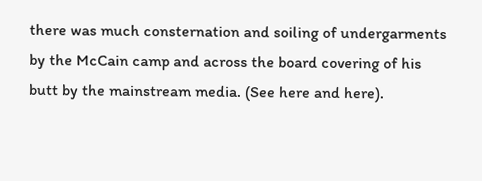there was much consternation and soiling of undergarments by the McCain camp and across the board covering of his butt by the mainstream media. (See here and here).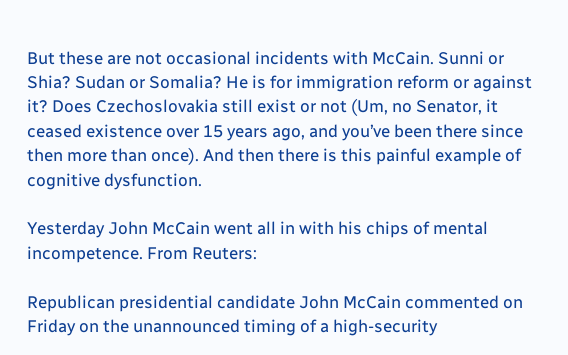But these are not occasional incidents with McCain. Sunni or Shia? Sudan or Somalia? He is for immigration reform or against it? Does Czechoslovakia still exist or not (Um, no Senator, it ceased existence over 15 years ago, and you’ve been there since then more than once). And then there is this painful example of cognitive dysfunction.

Yesterday John McCain went all in with his chips of mental incompetence. From Reuters:

Republican presidential candidate John McCain commented on Friday on the unannounced timing of a high-security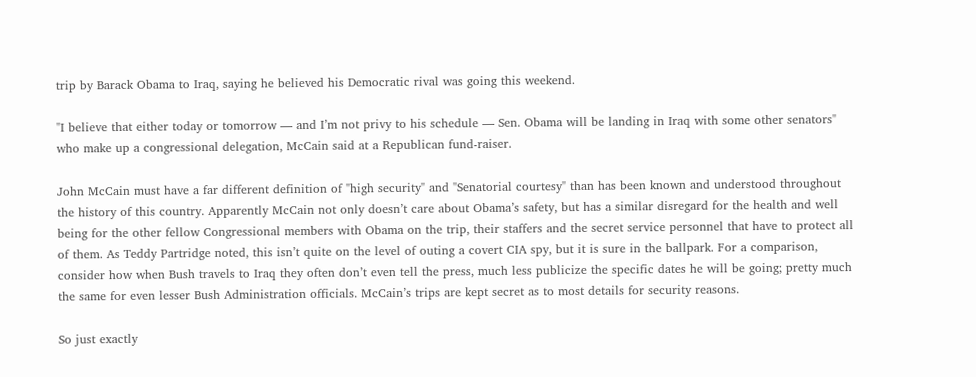trip by Barack Obama to Iraq, saying he believed his Democratic rival was going this weekend.

"I believe that either today or tomorrow — and I’m not privy to his schedule — Sen. Obama will be landing in Iraq with some other senators" who make up a congressional delegation, McCain said at a Republican fund-raiser.

John McCain must have a far different definition of "high security" and "Senatorial courtesy" than has been known and understood throughout the history of this country. Apparently McCain not only doesn’t care about Obama’s safety, but has a similar disregard for the health and well being for the other fellow Congressional members with Obama on the trip, their staffers and the secret service personnel that have to protect all of them. As Teddy Partridge noted, this isn’t quite on the level of outing a covert CIA spy, but it is sure in the ballpark. For a comparison, consider how when Bush travels to Iraq they often don’t even tell the press, much less publicize the specific dates he will be going; pretty much the same for even lesser Bush Administration officials. McCain’s trips are kept secret as to most details for security reasons.

So just exactly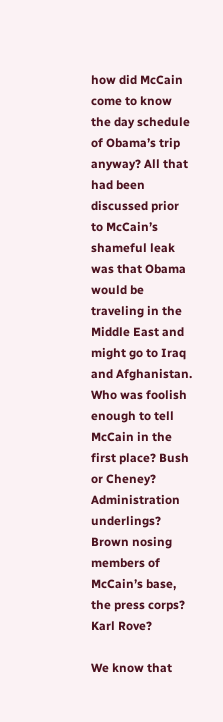how did McCain come to know the day schedule of Obama’s trip anyway? All that had been discussed prior to McCain’s shameful leak was that Obama would be traveling in the Middle East and might go to Iraq and Afghanistan. Who was foolish enough to tell McCain in the first place? Bush or Cheney? Administration underlings? Brown nosing members of McCain’s base, the press corps? Karl Rove?

We know that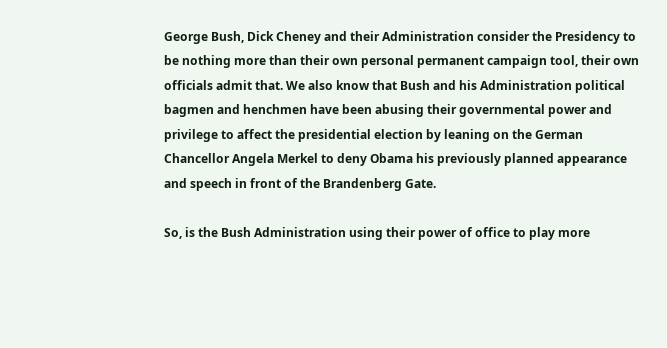George Bush, Dick Cheney and their Administration consider the Presidency to be nothing more than their own personal permanent campaign tool, their own officials admit that. We also know that Bush and his Administration political bagmen and henchmen have been abusing their governmental power and privilege to affect the presidential election by leaning on the German Chancellor Angela Merkel to deny Obama his previously planned appearance and speech in front of the Brandenberg Gate.

So, is the Bush Administration using their power of office to play more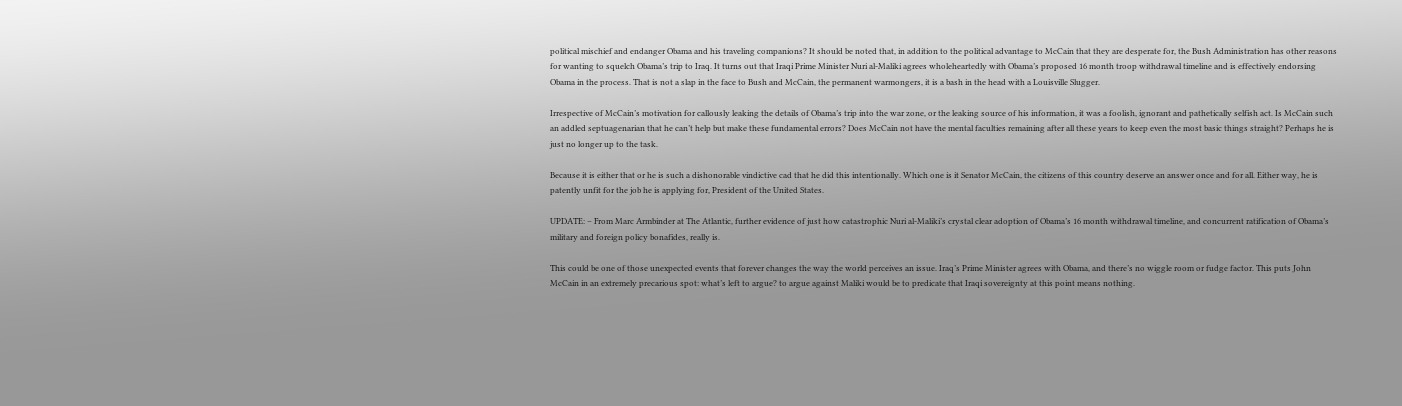political mischief and endanger Obama and his traveling companions? It should be noted that, in addition to the political advantage to McCain that they are desperate for, the Bush Administration has other reasons for wanting to squelch Obama’s trip to Iraq. It turns out that Iraqi Prime Minister Nuri al-Maliki agrees wholeheartedly with Obama’s proposed 16 month troop withdrawal timeline and is effectively endorsing Obama in the process. That is not a slap in the face to Bush and McCain, the permanent warmongers, it is a bash in the head with a Louisville Slugger.

Irrespective of McCain’s motivation for callously leaking the details of Obama’s trip into the war zone, or the leaking source of his information, it was a foolish, ignorant and pathetically selfish act. Is McCain such an addled septuagenarian that he can’t help but make these fundamental errors? Does McCain not have the mental faculties remaining after all these years to keep even the most basic things straight? Perhaps he is just no longer up to the task.

Because it is either that or he is such a dishonorable vindictive cad that he did this intentionally. Which one is it Senator McCain, the citizens of this country deserve an answer once and for all. Either way, he is patently unfit for the job he is applying for, President of the United States.

UPDATE: – From Marc Armbinder at The Atlantic, further evidence of just how catastrophic Nuri al-Maliki’s crystal clear adoption of Obama’s 16 month withdrawal timeline, and concurrent ratification of Obama’s military and foreign policy bonafides, really is.

This could be one of those unexpected events that forever changes the way the world perceives an issue. Iraq’s Prime Minister agrees with Obama, and there’s no wiggle room or fudge factor. This puts John McCain in an extremely precarious spot: what’s left to argue? to argue against Maliki would be to predicate that Iraqi sovereignty at this point means nothing.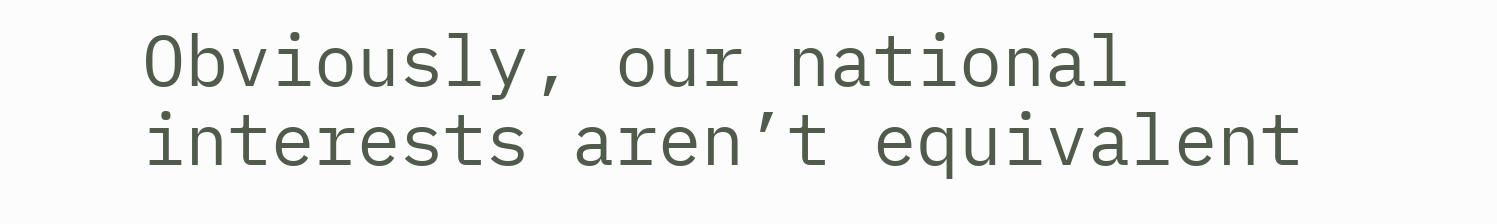Obviously, our national interests aren’t equivalent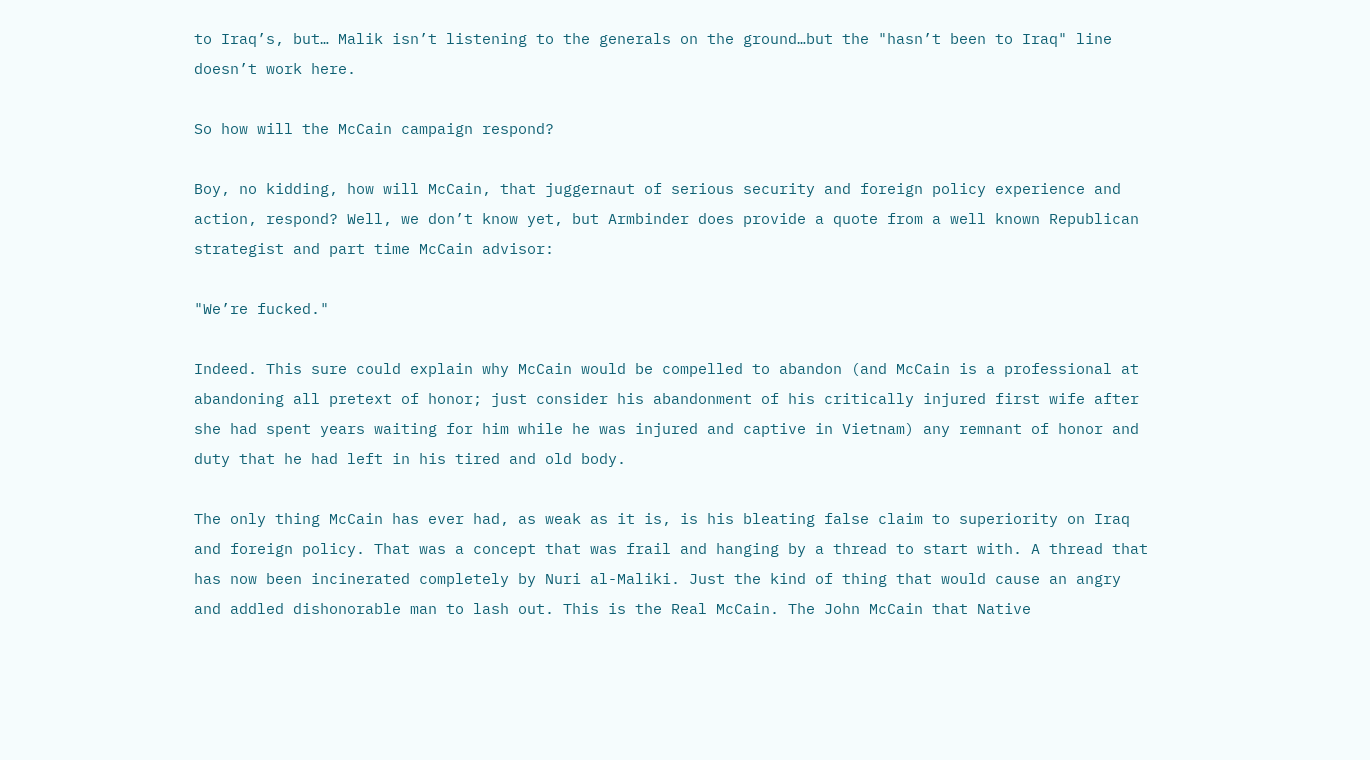to Iraq’s, but… Malik isn’t listening to the generals on the ground…but the "hasn’t been to Iraq" line doesn’t work here.

So how will the McCain campaign respond?

Boy, no kidding, how will McCain, that juggernaut of serious security and foreign policy experience and action, respond? Well, we don’t know yet, but Armbinder does provide a quote from a well known Republican strategist and part time McCain advisor:

"We’re fucked."

Indeed. This sure could explain why McCain would be compelled to abandon (and McCain is a professional at abandoning all pretext of honor; just consider his abandonment of his critically injured first wife after she had spent years waiting for him while he was injured and captive in Vietnam) any remnant of honor and duty that he had left in his tired and old body.

The only thing McCain has ever had, as weak as it is, is his bleating false claim to superiority on Iraq and foreign policy. That was a concept that was frail and hanging by a thread to start with. A thread that has now been incinerated completely by Nuri al-Maliki. Just the kind of thing that would cause an angry and addled dishonorable man to lash out. This is the Real McCain. The John McCain that Native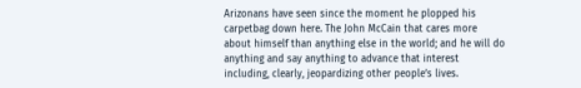Arizonans have seen since the moment he plopped his carpetbag down here. The John McCain that cares more about himself than anything else in the world; and he will do anything and say anything to advance that interest including, clearly, jeopardizing other people’s lives.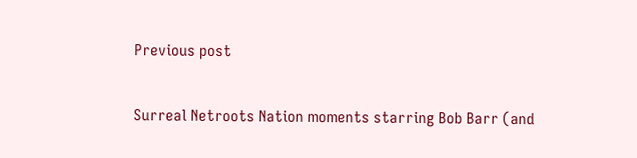Previous post

Surreal Netroots Nation moments starring Bob Barr (and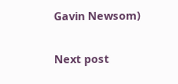Gavin Newsom)

Next post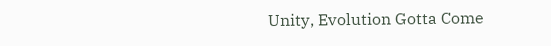Unity, Evolution Gotta Come